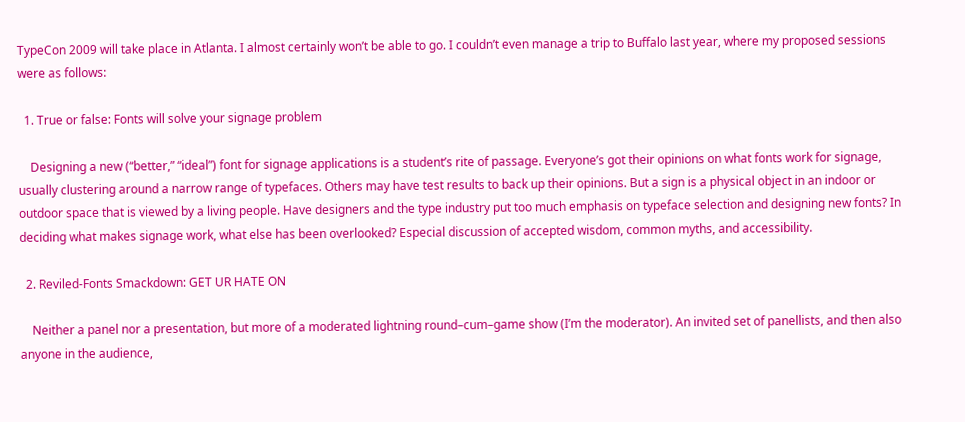TypeCon 2009 will take place in Atlanta. I almost certainly won’t be able to go. I couldn’t even manage a trip to Buffalo last year, where my proposed sessions were as follows:

  1. True or false: Fonts will solve your signage problem

    Designing a new (“better,” “ideal”) font for signage applications is a student’s rite of passage. Everyone’s got their opinions on what fonts work for signage, usually clustering around a narrow range of typefaces. Others may have test results to back up their opinions. But a sign is a physical object in an indoor or outdoor space that is viewed by a living people. Have designers and the type industry put too much emphasis on typeface selection and designing new fonts? In deciding what makes signage work, what else has been overlooked? Especial discussion of accepted wisdom, common myths, and accessibility.

  2. Reviled-Fonts Smackdown: GET UR HATE ON

    Neither a panel nor a presentation, but more of a moderated lightning round–cum–game show (I’m the moderator). An invited set of panellists, and then also anyone in the audience,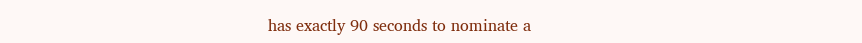has exactly 90 seconds to nominate a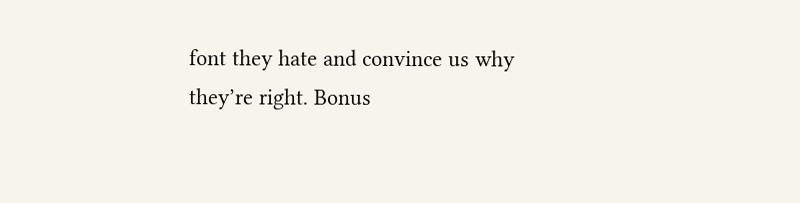font they hate and convince us why they’re right. Bonus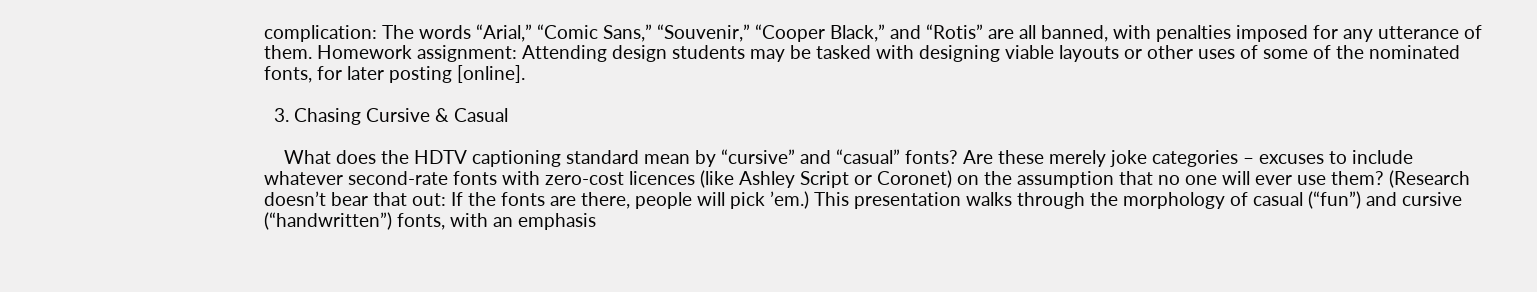complication: The words “Arial,” “Comic Sans,” “Souvenir,” “Cooper Black,” and “Rotis” are all banned, with penalties imposed for any utterance of them. Homework assignment: Attending design students may be tasked with designing viable layouts or other uses of some of the nominated fonts, for later posting [online].

  3. Chasing Cursive & Casual

    What does the HDTV captioning standard mean by “cursive” and “casual” fonts? Are these merely joke categories – excuses to include whatever second-rate fonts with zero-cost licences (like Ashley Script or Coronet) on the assumption that no one will ever use them? (Research doesn’t bear that out: If the fonts are there, people will pick ’em.) This presentation walks through the morphology of casual (“fun”) and cursive (“handwritten”) fonts, with an emphasis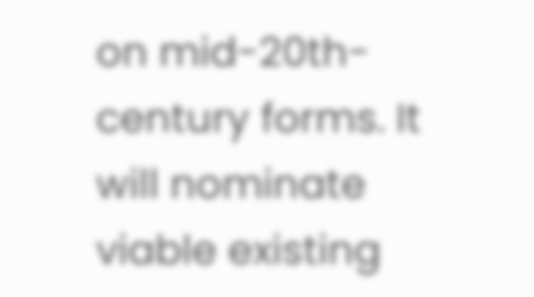on mid-20th-century forms. It will nominate viable existing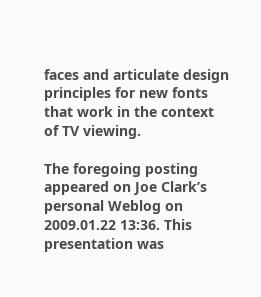faces and articulate design principles for new fonts that work in the context of TV viewing.

The foregoing posting appeared on Joe Clark’s personal Weblog on 2009.01.22 13:36. This presentation was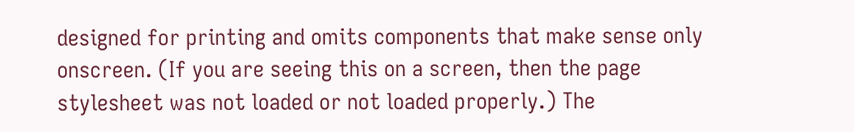designed for printing and omits components that make sense only onscreen. (If you are seeing this on a screen, then the page stylesheet was not loaded or not loaded properly.) The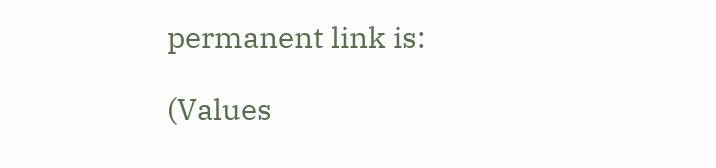permanent link is:

(Values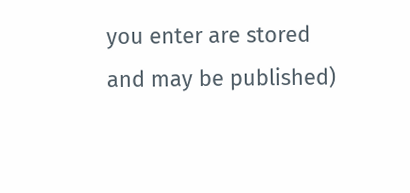you enter are stored and may be published)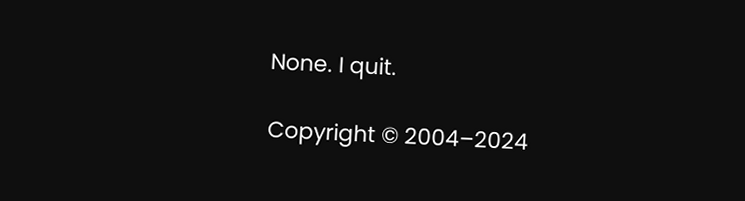None. I quit.

Copyright © 2004–2024